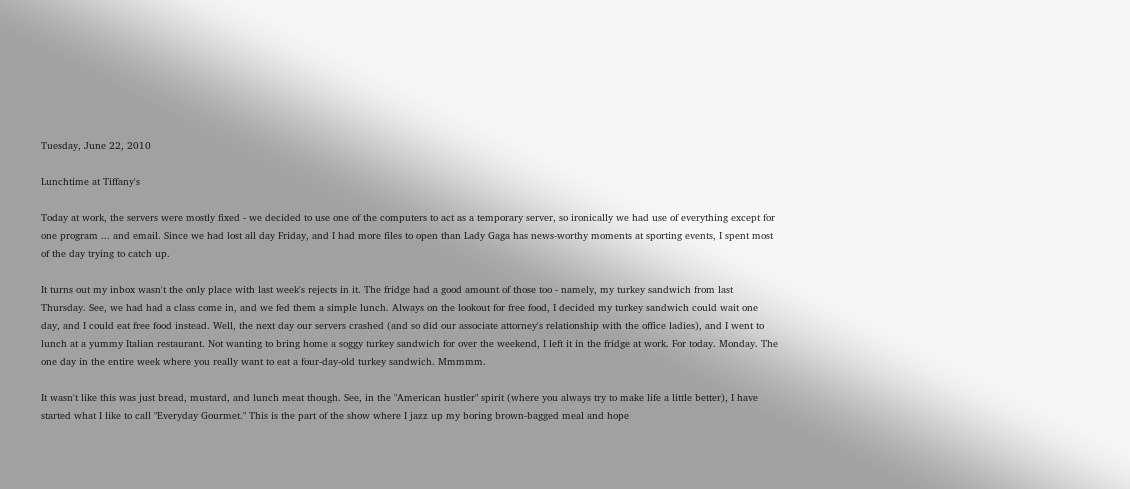Tuesday, June 22, 2010

Lunchtime at Tiffany's

Today at work, the servers were mostly fixed - we decided to use one of the computers to act as a temporary server, so ironically we had use of everything except for one program ... and email. Since we had lost all day Friday, and I had more files to open than Lady Gaga has news-worthy moments at sporting events, I spent most of the day trying to catch up.

It turns out my inbox wasn't the only place with last week's rejects in it. The fridge had a good amount of those too - namely, my turkey sandwich from last Thursday. See, we had had a class come in, and we fed them a simple lunch. Always on the lookout for free food, I decided my turkey sandwich could wait one day, and I could eat free food instead. Well, the next day our servers crashed (and so did our associate attorney's relationship with the office ladies), and I went to lunch at a yummy Italian restaurant. Not wanting to bring home a soggy turkey sandwich for over the weekend, I left it in the fridge at work. For today. Monday. The one day in the entire week where you really want to eat a four-day-old turkey sandwich. Mmmmm.

It wasn't like this was just bread, mustard, and lunch meat though. See, in the "American hustler" spirit (where you always try to make life a little better), I have started what I like to call "Everyday Gourmet." This is the part of the show where I jazz up my boring brown-bagged meal and hope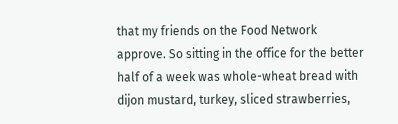that my friends on the Food Network approve. So sitting in the office for the better half of a week was whole-wheat bread with dijon mustard, turkey, sliced strawberries,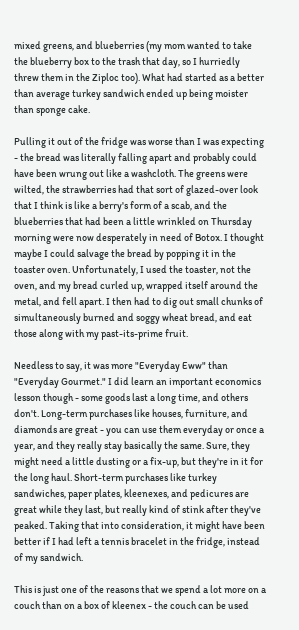mixed greens, and blueberries (my mom wanted to take the blueberry box to the trash that day, so I hurriedly threw them in the Ziploc too). What had started as a better than average turkey sandwich ended up being moister than sponge cake.

Pulling it out of the fridge was worse than I was expecting - the bread was literally falling apart and probably could have been wrung out like a washcloth. The greens were wilted, the strawberries had that sort of glazed-over look that I think is like a berry's form of a scab, and the blueberries that had been a little wrinkled on Thursday morning were now desperately in need of Botox. I thought maybe I could salvage the bread by popping it in the toaster oven. Unfortunately, I used the toaster, not the oven, and my bread curled up, wrapped itself around the metal, and fell apart. I then had to dig out small chunks of simultaneously burned and soggy wheat bread, and eat those along with my past-its-prime fruit.

Needless to say, it was more "Everyday Eww" than "Everyday Gourmet." I did learn an important economics lesson though - some goods last a long time, and others don't. Long-term purchases like houses, furniture, and diamonds are great - you can use them everyday or once a year, and they really stay basically the same. Sure, they might need a little dusting or a fix-up, but they're in it for the long haul. Short-term purchases like turkey sandwiches, paper plates, kleenexes, and pedicures are great while they last, but really kind of stink after they've peaked. Taking that into consideration, it might have been better if I had left a tennis bracelet in the fridge, instead of my sandwich.

This is just one of the reasons that we spend a lot more on a couch than on a box of kleenex - the couch can be used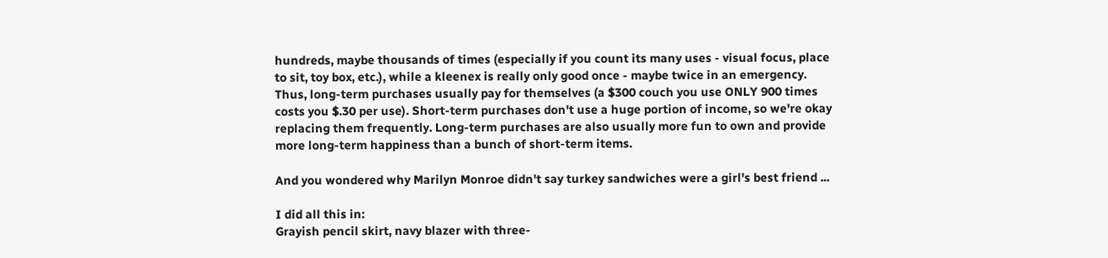hundreds, maybe thousands of times (especially if you count its many uses - visual focus, place to sit, toy box, etc.), while a kleenex is really only good once - maybe twice in an emergency. Thus, long-term purchases usually pay for themselves (a $300 couch you use ONLY 900 times costs you $.30 per use). Short-term purchases don't use a huge portion of income, so we're okay replacing them frequently. Long-term purchases are also usually more fun to own and provide more long-term happiness than a bunch of short-term items.

And you wondered why Marilyn Monroe didn't say turkey sandwiches were a girl's best friend ...

I did all this in:
Grayish pencil skirt, navy blazer with three-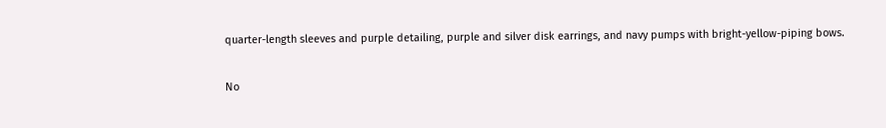quarter-length sleeves and purple detailing, purple and silver disk earrings, and navy pumps with bright-yellow-piping bows.

No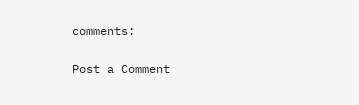comments:

Post a Comment